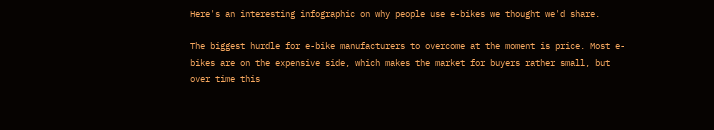Here's an interesting infographic on why people use e-bikes we thought we'd share.

The biggest hurdle for e-bike manufacturers to overcome at the moment is price. Most e-bikes are on the expensive side, which makes the market for buyers rather small, but over time this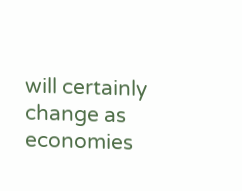will certainly change as economies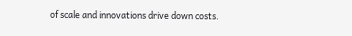of scale and innovations drive down costs.